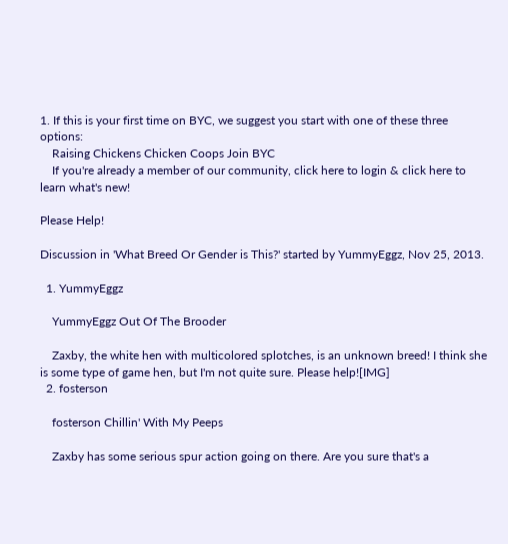1. If this is your first time on BYC, we suggest you start with one of these three options:
    Raising Chickens Chicken Coops Join BYC
    If you're already a member of our community, click here to login & click here to learn what's new!

Please Help!

Discussion in 'What Breed Or Gender is This?' started by YummyEggz, Nov 25, 2013.

  1. YummyEggz

    YummyEggz Out Of The Brooder

    Zaxby, the white hen with multicolored splotches, is an unknown breed! I think she is some type of game hen, but I'm not quite sure. Please help![IMG]
  2. fosterson

    fosterson Chillin' With My Peeps

    Zaxby has some serious spur action going on there. Are you sure that's a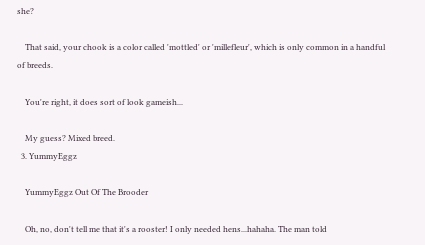she?

    That said, your chook is a color called 'mottled' or 'millefleur', which is only common in a handful of breeds.

    You're right, it does sort of look gameish...

    My guess? Mixed breed.
  3. YummyEggz

    YummyEggz Out Of The Brooder

    Oh, no, don't tell me that it's a rooster! I only needed hens...hahaha. The man told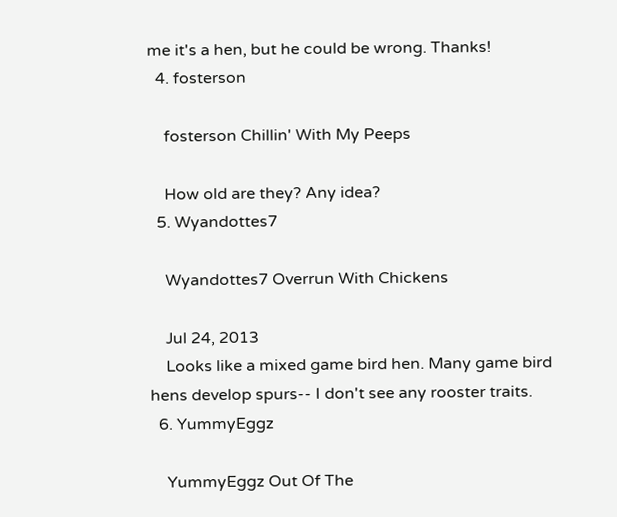me it's a hen, but he could be wrong. Thanks!
  4. fosterson

    fosterson Chillin' With My Peeps

    How old are they? Any idea?
  5. Wyandottes7

    Wyandottes7 Overrun With Chickens

    Jul 24, 2013
    Looks like a mixed game bird hen. Many game bird hens develop spurs-- I don't see any rooster traits.
  6. YummyEggz

    YummyEggz Out Of The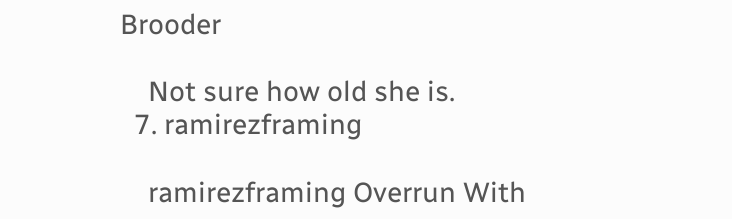Brooder

    Not sure how old she is.
  7. ramirezframing

    ramirezframing Overrun With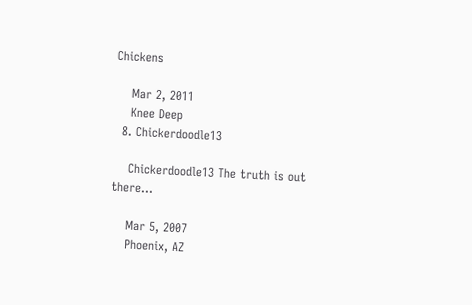Chickens

    Mar 2, 2011
    Knee Deep
  8. Chickerdoodle13

    Chickerdoodle13 The truth is out there...

    Mar 5, 2007
    Phoenix, AZ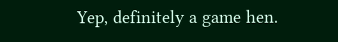Yep, definitely a game hen.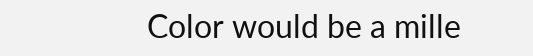Color would be a mille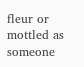fleur or mottled as someone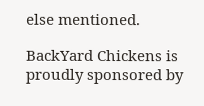else mentioned.

BackYard Chickens is proudly sponsored by